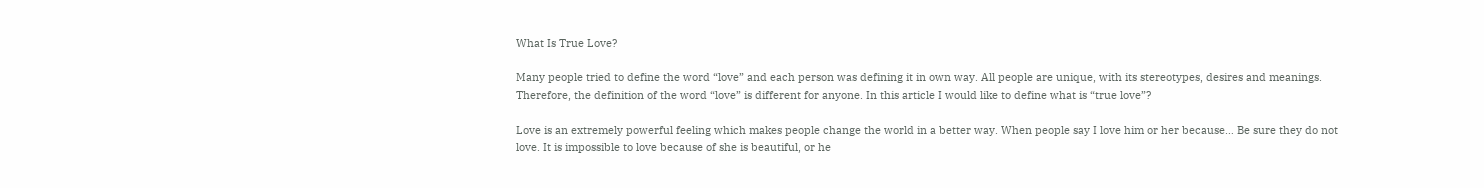What Is True Love?

Many people tried to define the word “love” and each person was defining it in own way. All people are unique, with its stereotypes, desires and meanings. Therefore, the definition of the word “love” is different for anyone. In this article I would like to define what is “true love”?

Love is an extremely powerful feeling which makes people change the world in a better way. When people say I love him or her because… Be sure they do not love. It is impossible to love because of she is beautiful, or he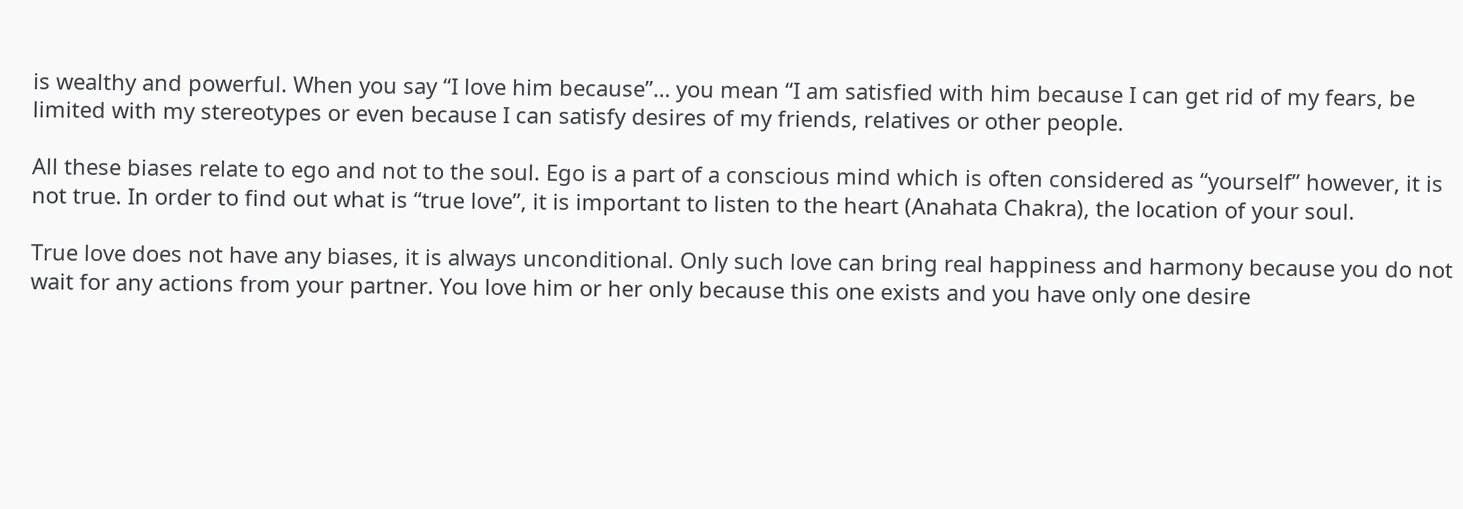is wealthy and powerful. When you say “I love him because”… you mean “I am satisfied with him because I can get rid of my fears, be limited with my stereotypes or even because I can satisfy desires of my friends, relatives or other people.

All these biases relate to ego and not to the soul. Ego is a part of a conscious mind which is often considered as “yourself” however, it is not true. In order to find out what is “true love”, it is important to listen to the heart (Anahata Chakra), the location of your soul.

True love does not have any biases, it is always unconditional. Only such love can bring real happiness and harmony because you do not wait for any actions from your partner. You love him or her only because this one exists and you have only one desire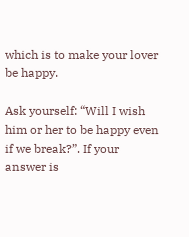which is to make your lover be happy.

Ask yourself: “Will I wish him or her to be happy even if we break?”. If your answer is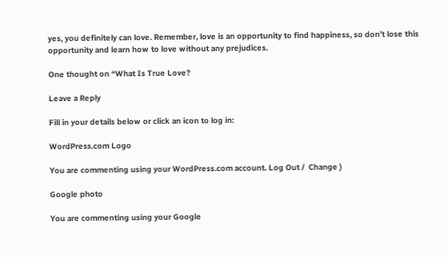yes, you definitely can love. Remember, love is an opportunity to find happiness, so don’t lose this opportunity and learn how to love without any prejudices.

One thought on “What Is True Love?

Leave a Reply

Fill in your details below or click an icon to log in:

WordPress.com Logo

You are commenting using your WordPress.com account. Log Out /  Change )

Google photo

You are commenting using your Google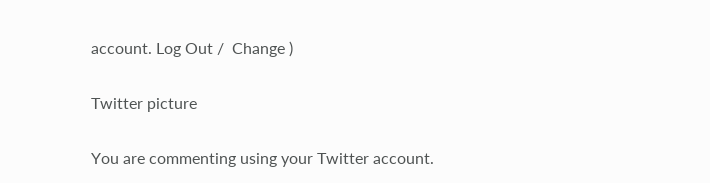account. Log Out /  Change )

Twitter picture

You are commenting using your Twitter account.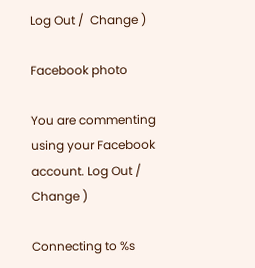Log Out /  Change )

Facebook photo

You are commenting using your Facebook account. Log Out /  Change )

Connecting to %s